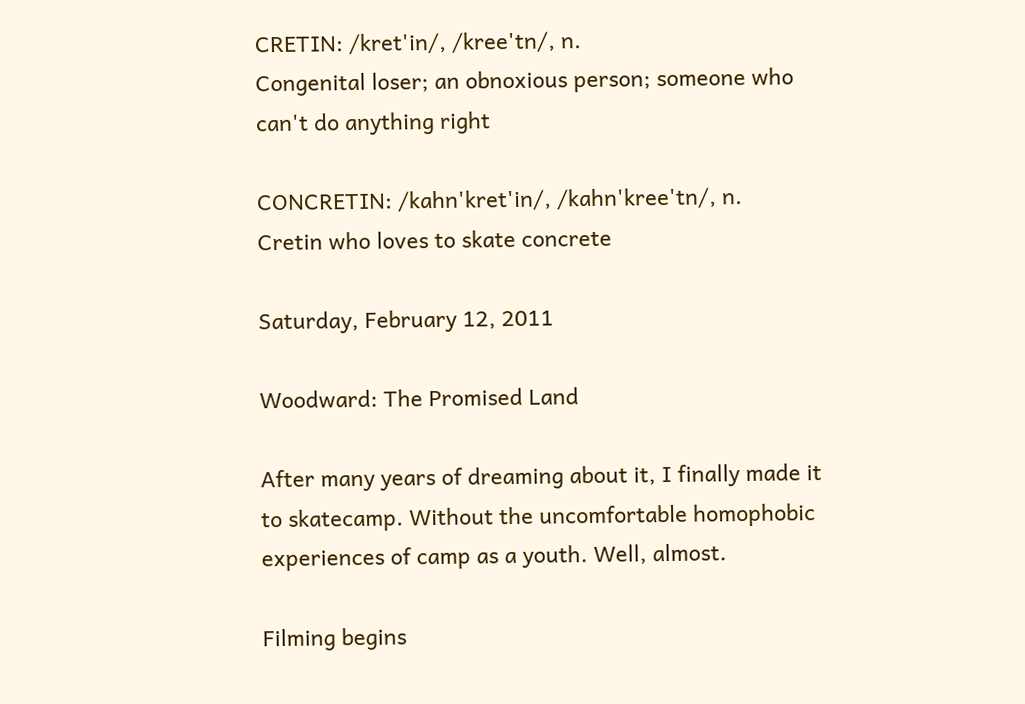CRETIN: /kret'in/, /kree'tn/, n.
Congenital loser; an obnoxious person; someone who can't do anything right

CONCRETIN: /kahn'kret'in/, /kahn'kree'tn/, n.
Cretin who loves to skate concrete

Saturday, February 12, 2011

Woodward: The Promised Land

After many years of dreaming about it, I finally made it to skatecamp. Without the uncomfortable homophobic experiences of camp as a youth. Well, almost.

Filming begins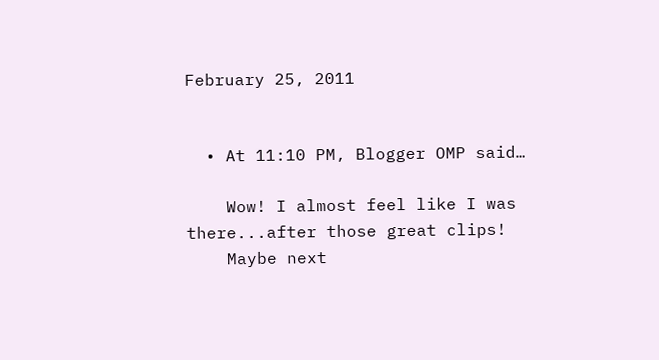February 25, 2011


  • At 11:10 PM, Blogger OMP said…

    Wow! I almost feel like I was there...after those great clips!
    Maybe next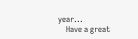year...
    Have a great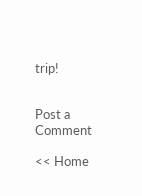trip!


Post a Comment

<< Home